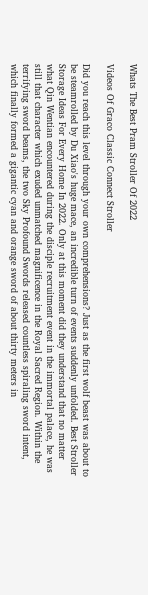Whats The Best Pram Stroller Of 2022

Videos Of Graco Classic Connect Stroller

Did you reach this level through your own comprehensions? Just as the first wolf beast was about to be steamrolled by Du Xiao's huge mace, an incredible turn of events suddenly unfolded. Best Stroller Storage Ideas For Every Home In 2022. Only at this moment did they understand that no matter what Qin Wentian encountered during the disciple recruitment event in the immortal palace, he was still that character which exuded unmatched magnificence in the Royal Sacred Region. Within the terrifying sword beams, the two Sky Profound Swords released countless spiraling sword intent, which finally formed a gigantic cyan and orange sword of about thirty meters in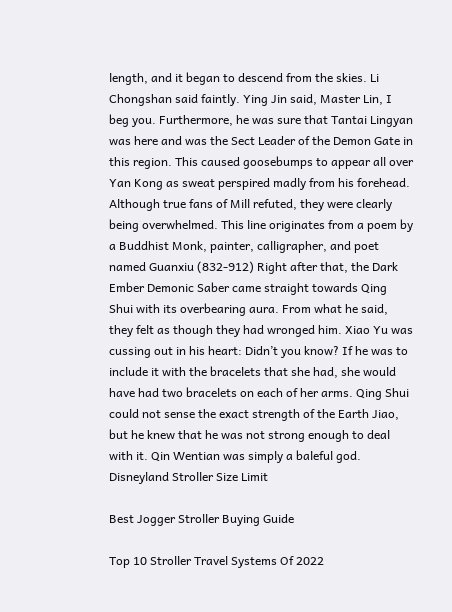length, and it began to descend from the skies. Li Chongshan said faintly. Ying Jin said, Master Lin, I beg you. Furthermore, he was sure that Tantai Lingyan was here and was the Sect Leader of the Demon Gate in this region. This caused goosebumps to appear all over Yan Kong as sweat perspired madly from his forehead. Although true fans of Mill refuted, they were clearly being overwhelmed. This line originates from a poem by a Buddhist Monk, painter, calligrapher, and poet named Guanxiu (832-912) Right after that, the Dark Ember Demonic Saber came straight towards Qing Shui with its overbearing aura. From what he said, they felt as though they had wronged him. Xiao Yu was cussing out in his heart: Didn’t you know? If he was to include it with the bracelets that she had, she would have had two bracelets on each of her arms. Qing Shui could not sense the exact strength of the Earth Jiao, but he knew that he was not strong enough to deal with it. Qin Wentian was simply a baleful god. Disneyland Stroller Size Limit

Best Jogger Stroller Buying Guide

Top 10 Stroller Travel Systems Of 2022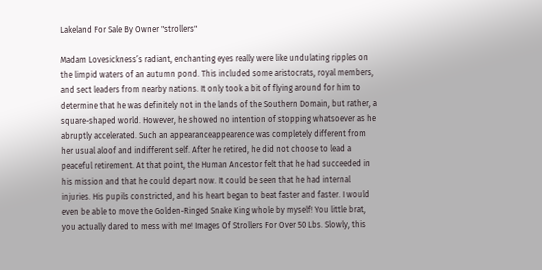Lakeland For Sale By Owner "strollers"

Madam Lovesickness’s radiant, enchanting eyes really were like undulating ripples on the limpid waters of an autumn pond. This included some aristocrats, royal members, and sect leaders from nearby nations. It only took a bit of flying around for him to determine that he was definitely not in the lands of the Southern Domain, but rather, a square-shaped world. However, he showed no intention of stopping whatsoever as he abruptly accelerated. Such an appearanceappearence was completely different from her usual aloof and indifferent self. After he retired, he did not choose to lead a peaceful retirement. At that point, the Human Ancestor felt that he had succeeded in his mission and that he could depart now. It could be seen that he had internal injuries. His pupils constricted, and his heart began to beat faster and faster. I would even be able to move the Golden-Ringed Snake King whole by myself! You little brat, you actually dared to mess with me! Images Of Strollers For Over 50 Lbs. Slowly, this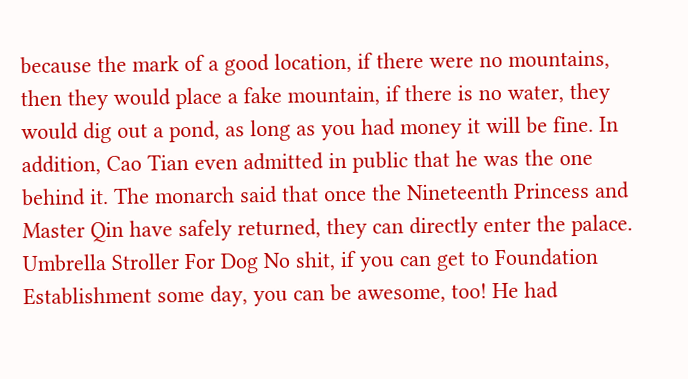because the mark of a good location, if there were no mountains, then they would place a fake mountain, if there is no water, they would dig out a pond, as long as you had money it will be fine. In addition, Cao Tian even admitted in public that he was the one behind it. The monarch said that once the Nineteenth Princess and Master Qin have safely returned, they can directly enter the palace. Umbrella Stroller For Dog No shit, if you can get to Foundation Establishment some day, you can be awesome, too! He had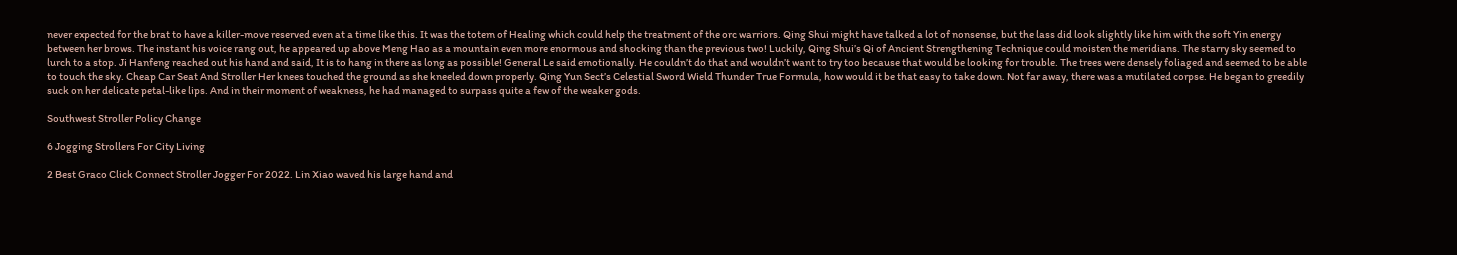never expected for the brat to have a killer-move reserved even at a time like this. It was the totem of Healing which could help the treatment of the orc warriors. Qing Shui might have talked a lot of nonsense, but the lass did look slightly like him with the soft Yin energy between her brows. The instant his voice rang out, he appeared up above Meng Hao as a mountain even more enormous and shocking than the previous two! Luckily, Qing Shui’s Qi of Ancient Strengthening Technique could moisten the meridians. The starry sky seemed to lurch to a stop. Ji Hanfeng reached out his hand and said, It is to hang in there as long as possible! General Le said emotionally. He couldn’t do that and wouldn’t want to try too because that would be looking for trouble. The trees were densely foliaged and seemed to be able to touch the sky. Cheap Car Seat And Stroller Her knees touched the ground as she kneeled down properly. Qing Yun Sect’s Celestial Sword Wield Thunder True Formula, how would it be that easy to take down. Not far away, there was a mutilated corpse. He began to greedily suck on her delicate petal-like lips. And in their moment of weakness, he had managed to surpass quite a few of the weaker gods.

Southwest Stroller Policy Change

6 Jogging Strollers For City Living

2 Best Graco Click Connect Stroller Jogger For 2022. Lin Xiao waved his large hand and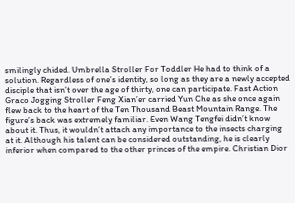smilingly chided. Umbrella Stroller For Toddler He had to think of a solution. Regardless of one’s identity, so long as they are a newly accepted disciple that isn’t over the age of thirty, one can participate. Fast Action Graco Jogging Stroller Feng Xian’er carried Yun Che as she once again flew back to the heart of the Ten Thousand Beast Mountain Range. The figure’s back was extremely familiar. Even Wang Tengfei didn’t know about it. Thus, it wouldn’t attach any importance to the insects charging at it. Although his talent can be considered outstanding, he is clearly inferior when compared to the other princes of the empire. Christian Dior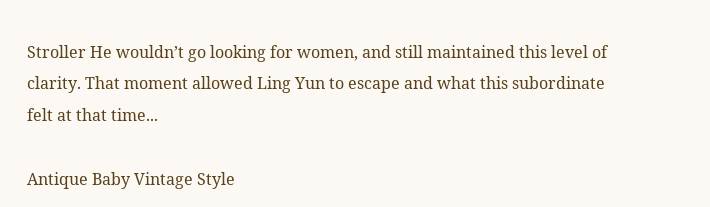Stroller He wouldn’t go looking for women, and still maintained this level of clarity. That moment allowed Ling Yun to escape and what this subordinate felt at that time...

Antique Baby Vintage Style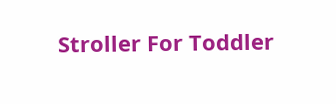Stroller For Toddler